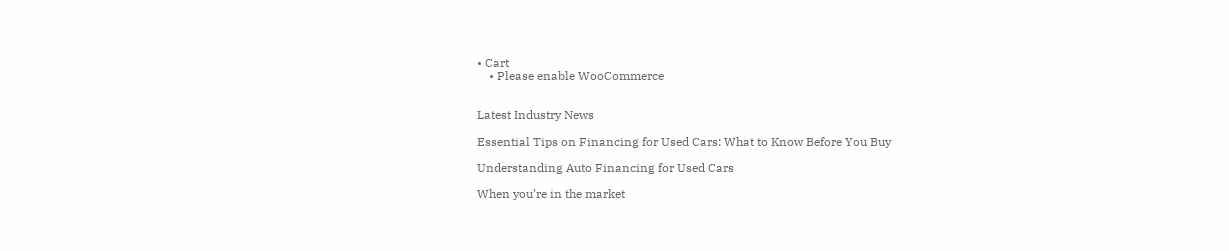• Cart
    • Please enable WooCommerce


Latest Industry News

Essential Tips on Financing for Used Cars: What to Know Before You Buy

Understanding Auto Financing for Used Cars

When you’re in the market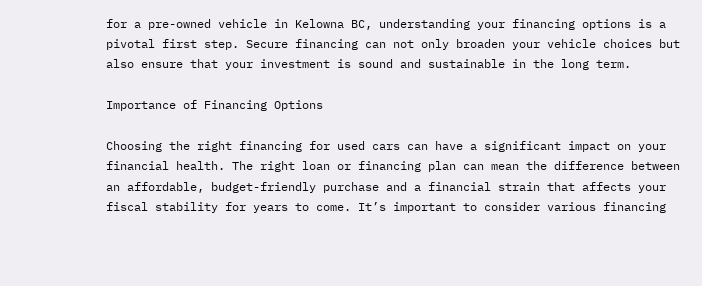for a pre-owned vehicle in Kelowna BC, understanding your financing options is a pivotal first step. Secure financing can not only broaden your vehicle choices but also ensure that your investment is sound and sustainable in the long term.

Importance of Financing Options

Choosing the right financing for used cars can have a significant impact on your financial health. The right loan or financing plan can mean the difference between an affordable, budget-friendly purchase and a financial strain that affects your fiscal stability for years to come. It’s important to consider various financing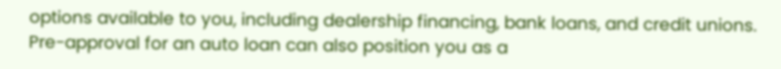options available to you, including dealership financing, bank loans, and credit unions. Pre-approval for an auto loan can also position you as a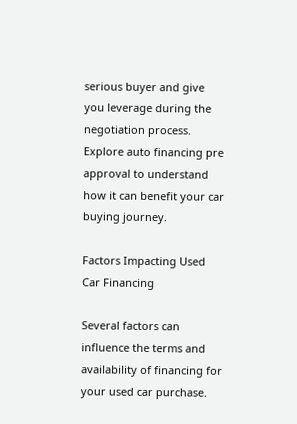serious buyer and give you leverage during the negotiation process. Explore auto financing pre approval to understand how it can benefit your car buying journey.

Factors Impacting Used Car Financing

Several factors can influence the terms and availability of financing for your used car purchase.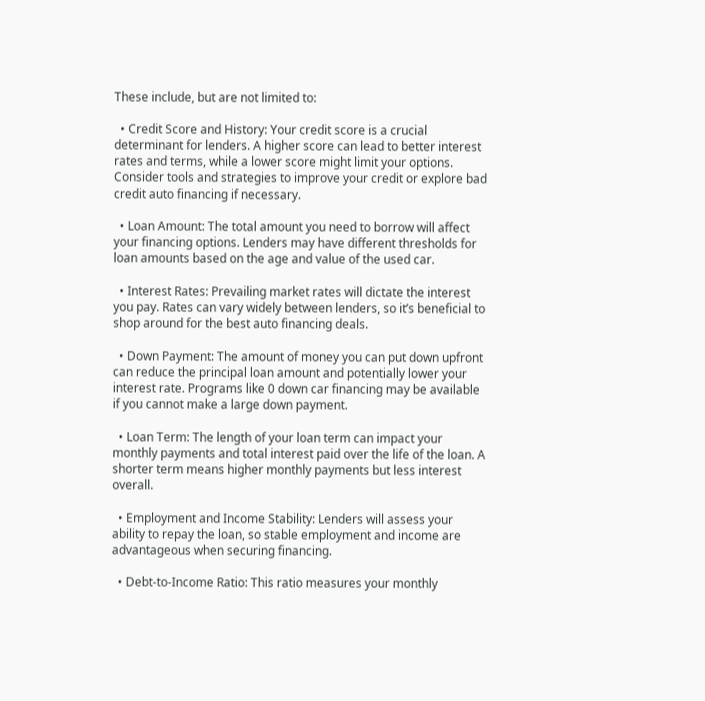These include, but are not limited to:

  • Credit Score and History: Your credit score is a crucial determinant for lenders. A higher score can lead to better interest rates and terms, while a lower score might limit your options. Consider tools and strategies to improve your credit or explore bad credit auto financing if necessary.

  • Loan Amount: The total amount you need to borrow will affect your financing options. Lenders may have different thresholds for loan amounts based on the age and value of the used car.

  • Interest Rates: Prevailing market rates will dictate the interest you pay. Rates can vary widely between lenders, so it’s beneficial to shop around for the best auto financing deals.

  • Down Payment: The amount of money you can put down upfront can reduce the principal loan amount and potentially lower your interest rate. Programs like 0 down car financing may be available if you cannot make a large down payment.

  • Loan Term: The length of your loan term can impact your monthly payments and total interest paid over the life of the loan. A shorter term means higher monthly payments but less interest overall.

  • Employment and Income Stability: Lenders will assess your ability to repay the loan, so stable employment and income are advantageous when securing financing.

  • Debt-to-Income Ratio: This ratio measures your monthly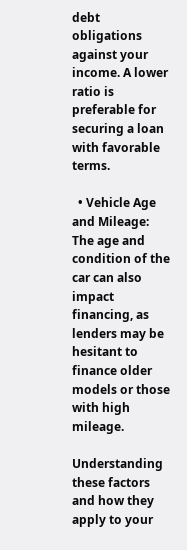debt obligations against your income. A lower ratio is preferable for securing a loan with favorable terms.

  • Vehicle Age and Mileage: The age and condition of the car can also impact financing, as lenders may be hesitant to finance older models or those with high mileage.

Understanding these factors and how they apply to your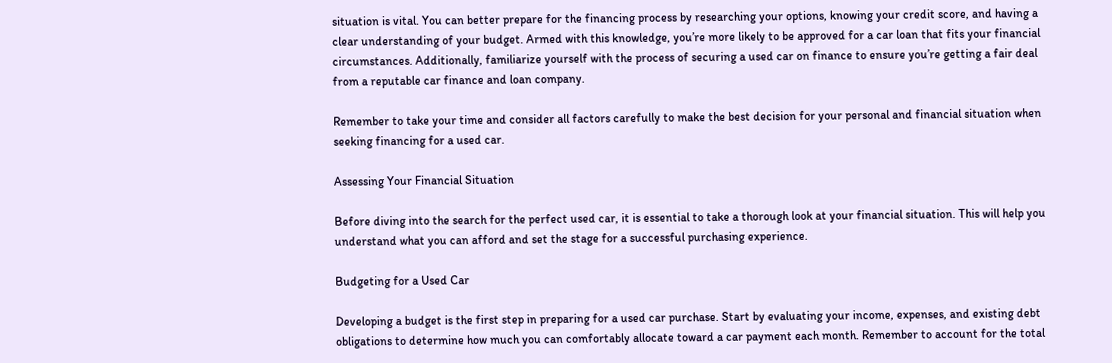situation is vital. You can better prepare for the financing process by researching your options, knowing your credit score, and having a clear understanding of your budget. Armed with this knowledge, you’re more likely to be approved for a car loan that fits your financial circumstances. Additionally, familiarize yourself with the process of securing a used car on finance to ensure you’re getting a fair deal from a reputable car finance and loan company.

Remember to take your time and consider all factors carefully to make the best decision for your personal and financial situation when seeking financing for a used car.

Assessing Your Financial Situation

Before diving into the search for the perfect used car, it is essential to take a thorough look at your financial situation. This will help you understand what you can afford and set the stage for a successful purchasing experience.

Budgeting for a Used Car

Developing a budget is the first step in preparing for a used car purchase. Start by evaluating your income, expenses, and existing debt obligations to determine how much you can comfortably allocate toward a car payment each month. Remember to account for the total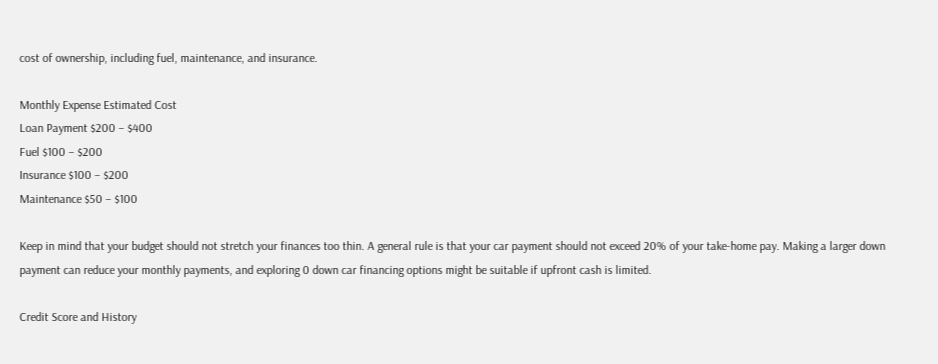cost of ownership, including fuel, maintenance, and insurance.

Monthly Expense Estimated Cost
Loan Payment $200 – $400
Fuel $100 – $200
Insurance $100 – $200
Maintenance $50 – $100

Keep in mind that your budget should not stretch your finances too thin. A general rule is that your car payment should not exceed 20% of your take-home pay. Making a larger down payment can reduce your monthly payments, and exploring 0 down car financing options might be suitable if upfront cash is limited.

Credit Score and History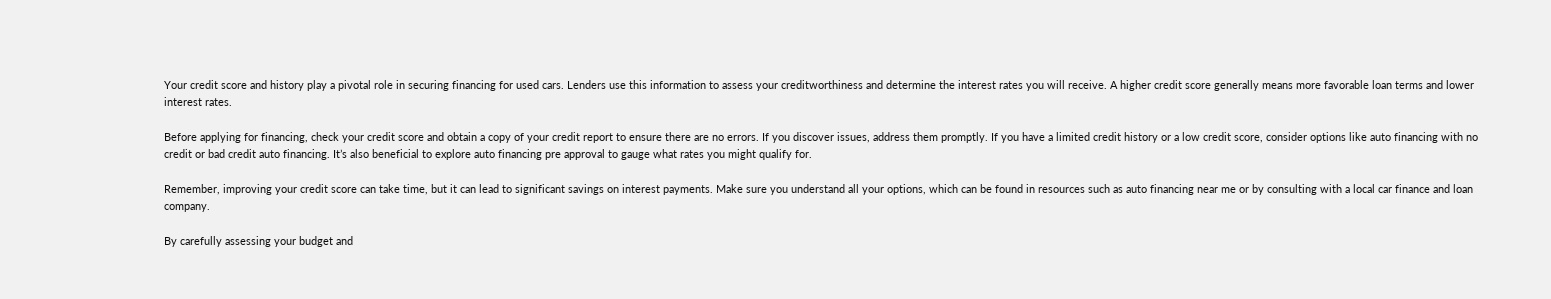Your credit score and history play a pivotal role in securing financing for used cars. Lenders use this information to assess your creditworthiness and determine the interest rates you will receive. A higher credit score generally means more favorable loan terms and lower interest rates.

Before applying for financing, check your credit score and obtain a copy of your credit report to ensure there are no errors. If you discover issues, address them promptly. If you have a limited credit history or a low credit score, consider options like auto financing with no credit or bad credit auto financing. It’s also beneficial to explore auto financing pre approval to gauge what rates you might qualify for.

Remember, improving your credit score can take time, but it can lead to significant savings on interest payments. Make sure you understand all your options, which can be found in resources such as auto financing near me or by consulting with a local car finance and loan company.

By carefully assessing your budget and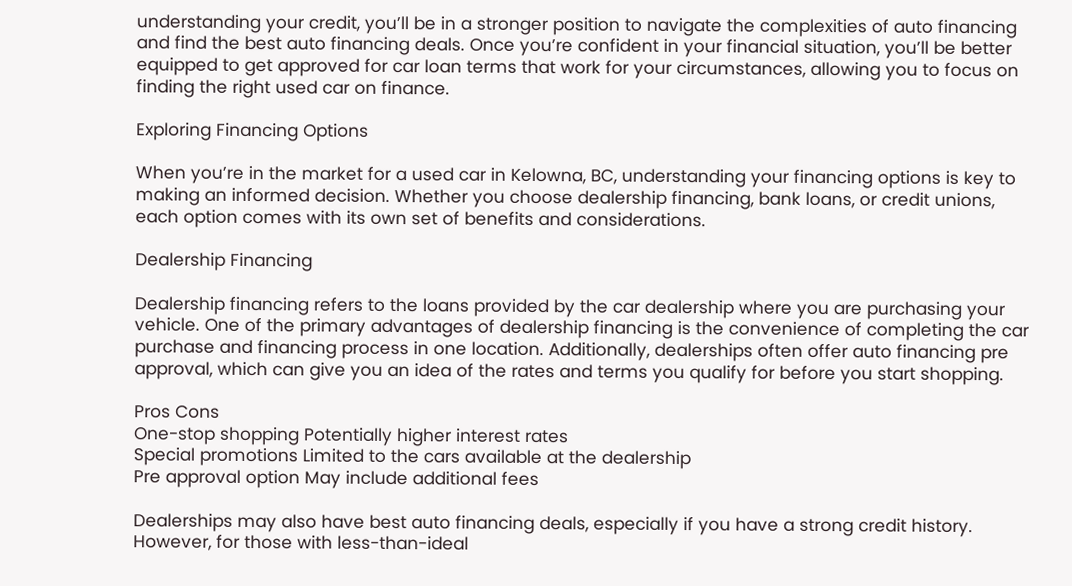understanding your credit, you’ll be in a stronger position to navigate the complexities of auto financing and find the best auto financing deals. Once you’re confident in your financial situation, you’ll be better equipped to get approved for car loan terms that work for your circumstances, allowing you to focus on finding the right used car on finance.

Exploring Financing Options

When you’re in the market for a used car in Kelowna, BC, understanding your financing options is key to making an informed decision. Whether you choose dealership financing, bank loans, or credit unions, each option comes with its own set of benefits and considerations.

Dealership Financing

Dealership financing refers to the loans provided by the car dealership where you are purchasing your vehicle. One of the primary advantages of dealership financing is the convenience of completing the car purchase and financing process in one location. Additionally, dealerships often offer auto financing pre approval, which can give you an idea of the rates and terms you qualify for before you start shopping.

Pros Cons
One-stop shopping Potentially higher interest rates
Special promotions Limited to the cars available at the dealership
Pre approval option May include additional fees

Dealerships may also have best auto financing deals, especially if you have a strong credit history. However, for those with less-than-ideal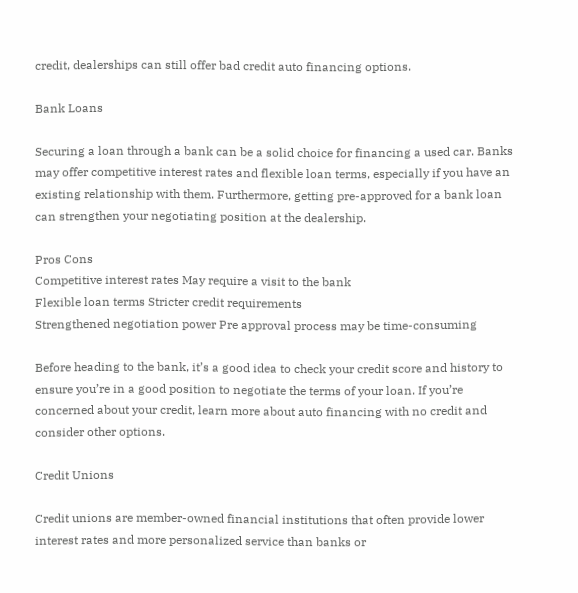credit, dealerships can still offer bad credit auto financing options.

Bank Loans

Securing a loan through a bank can be a solid choice for financing a used car. Banks may offer competitive interest rates and flexible loan terms, especially if you have an existing relationship with them. Furthermore, getting pre-approved for a bank loan can strengthen your negotiating position at the dealership.

Pros Cons
Competitive interest rates May require a visit to the bank
Flexible loan terms Stricter credit requirements
Strengthened negotiation power Pre approval process may be time-consuming

Before heading to the bank, it’s a good idea to check your credit score and history to ensure you’re in a good position to negotiate the terms of your loan. If you’re concerned about your credit, learn more about auto financing with no credit and consider other options.

Credit Unions

Credit unions are member-owned financial institutions that often provide lower interest rates and more personalized service than banks or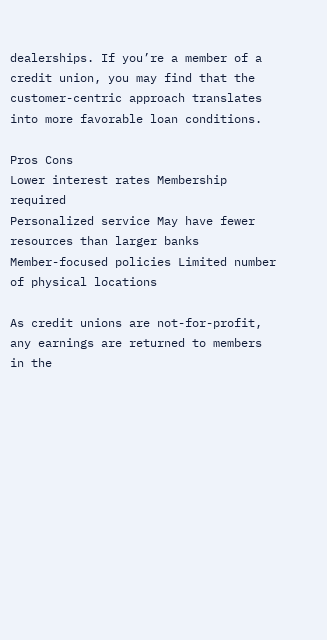dealerships. If you’re a member of a credit union, you may find that the customer-centric approach translates into more favorable loan conditions.

Pros Cons
Lower interest rates Membership required
Personalized service May have fewer resources than larger banks
Member-focused policies Limited number of physical locations

As credit unions are not-for-profit, any earnings are returned to members in the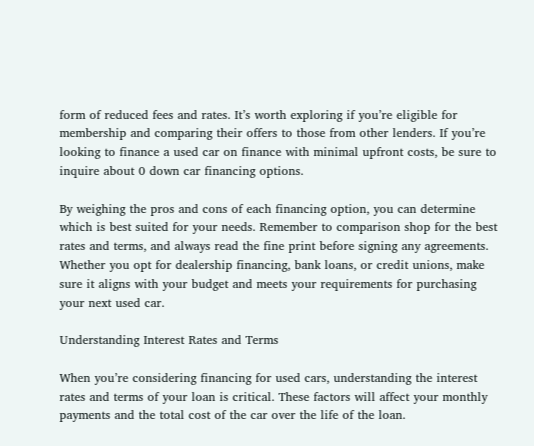form of reduced fees and rates. It’s worth exploring if you’re eligible for membership and comparing their offers to those from other lenders. If you’re looking to finance a used car on finance with minimal upfront costs, be sure to inquire about 0 down car financing options.

By weighing the pros and cons of each financing option, you can determine which is best suited for your needs. Remember to comparison shop for the best rates and terms, and always read the fine print before signing any agreements. Whether you opt for dealership financing, bank loans, or credit unions, make sure it aligns with your budget and meets your requirements for purchasing your next used car.

Understanding Interest Rates and Terms

When you’re considering financing for used cars, understanding the interest rates and terms of your loan is critical. These factors will affect your monthly payments and the total cost of the car over the life of the loan.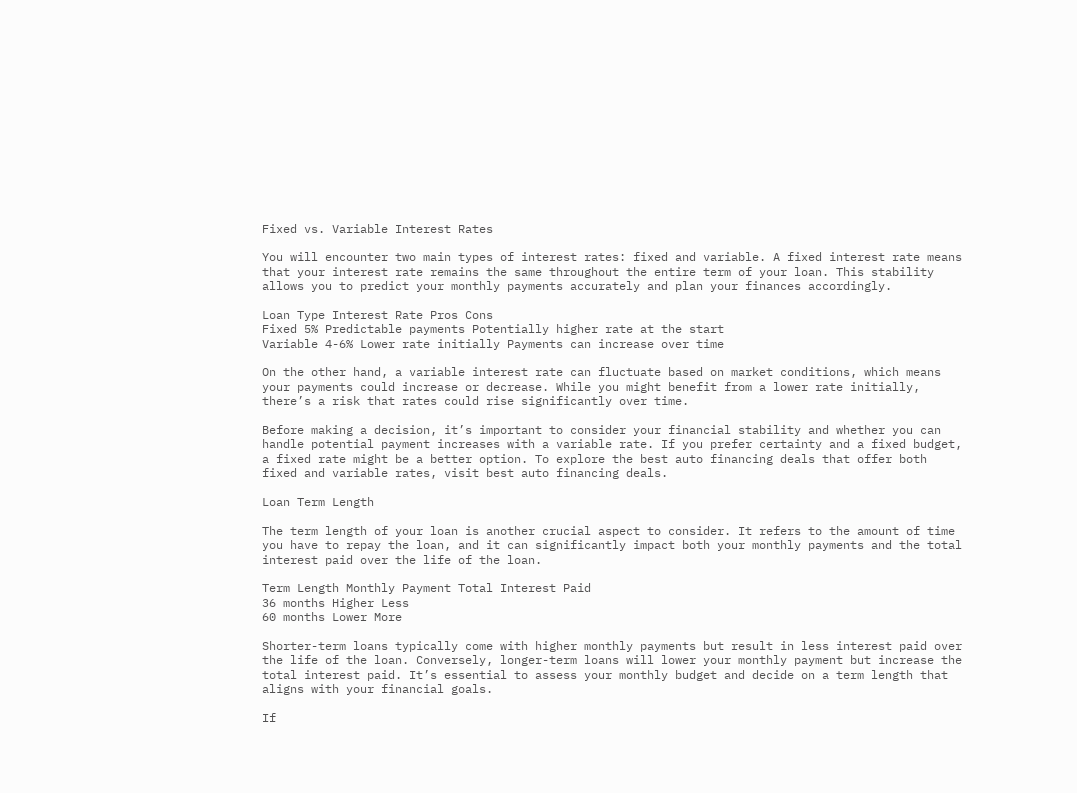Fixed vs. Variable Interest Rates

You will encounter two main types of interest rates: fixed and variable. A fixed interest rate means that your interest rate remains the same throughout the entire term of your loan. This stability allows you to predict your monthly payments accurately and plan your finances accordingly.

Loan Type Interest Rate Pros Cons
Fixed 5% Predictable payments Potentially higher rate at the start
Variable 4-6% Lower rate initially Payments can increase over time

On the other hand, a variable interest rate can fluctuate based on market conditions, which means your payments could increase or decrease. While you might benefit from a lower rate initially, there’s a risk that rates could rise significantly over time.

Before making a decision, it’s important to consider your financial stability and whether you can handle potential payment increases with a variable rate. If you prefer certainty and a fixed budget, a fixed rate might be a better option. To explore the best auto financing deals that offer both fixed and variable rates, visit best auto financing deals.

Loan Term Length

The term length of your loan is another crucial aspect to consider. It refers to the amount of time you have to repay the loan, and it can significantly impact both your monthly payments and the total interest paid over the life of the loan.

Term Length Monthly Payment Total Interest Paid
36 months Higher Less
60 months Lower More

Shorter-term loans typically come with higher monthly payments but result in less interest paid over the life of the loan. Conversely, longer-term loans will lower your monthly payment but increase the total interest paid. It’s essential to assess your monthly budget and decide on a term length that aligns with your financial goals.

If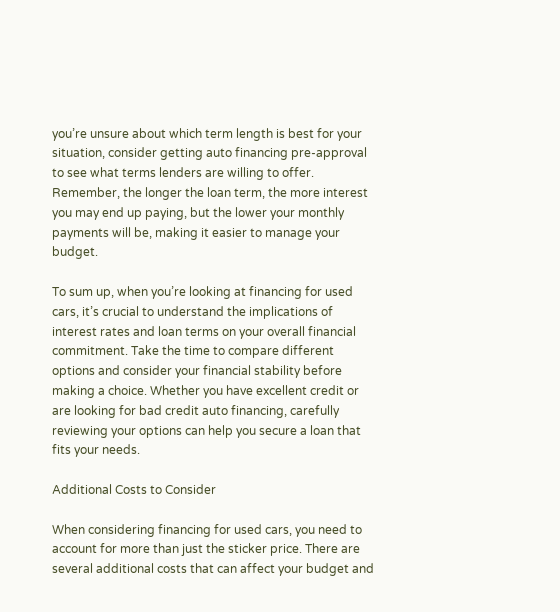you’re unsure about which term length is best for your situation, consider getting auto financing pre-approval to see what terms lenders are willing to offer. Remember, the longer the loan term, the more interest you may end up paying, but the lower your monthly payments will be, making it easier to manage your budget.

To sum up, when you’re looking at financing for used cars, it’s crucial to understand the implications of interest rates and loan terms on your overall financial commitment. Take the time to compare different options and consider your financial stability before making a choice. Whether you have excellent credit or are looking for bad credit auto financing, carefully reviewing your options can help you secure a loan that fits your needs.

Additional Costs to Consider

When considering financing for used cars, you need to account for more than just the sticker price. There are several additional costs that can affect your budget and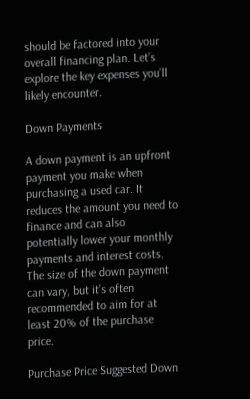should be factored into your overall financing plan. Let’s explore the key expenses you’ll likely encounter.

Down Payments

A down payment is an upfront payment you make when purchasing a used car. It reduces the amount you need to finance and can also potentially lower your monthly payments and interest costs. The size of the down payment can vary, but it’s often recommended to aim for at least 20% of the purchase price.

Purchase Price Suggested Down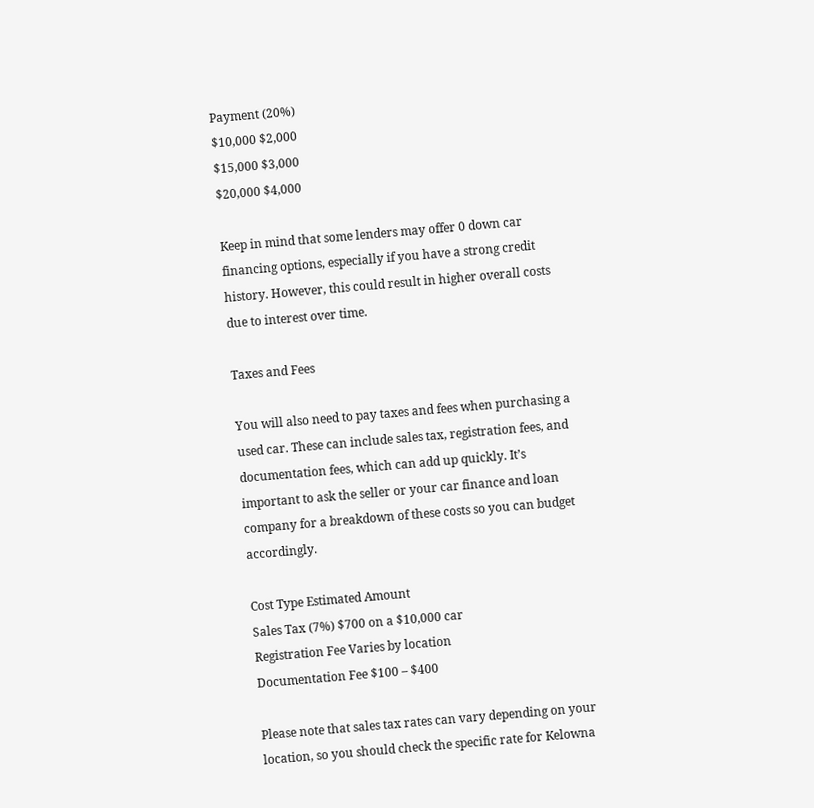Payment (20%)
$10,000 $2,000
$15,000 $3,000
$20,000 $4,000

Keep in mind that some lenders may offer 0 down car financing options, especially if you have a strong credit history. However, this could result in higher overall costs due to interest over time.

Taxes and Fees

You will also need to pay taxes and fees when purchasing a used car. These can include sales tax, registration fees, and documentation fees, which can add up quickly. It’s important to ask the seller or your car finance and loan company for a breakdown of these costs so you can budget accordingly.

Cost Type Estimated Amount
Sales Tax (7%) $700 on a $10,000 car
Registration Fee Varies by location
Documentation Fee $100 – $400

Please note that sales tax rates can vary depending on your location, so you should check the specific rate for Kelowna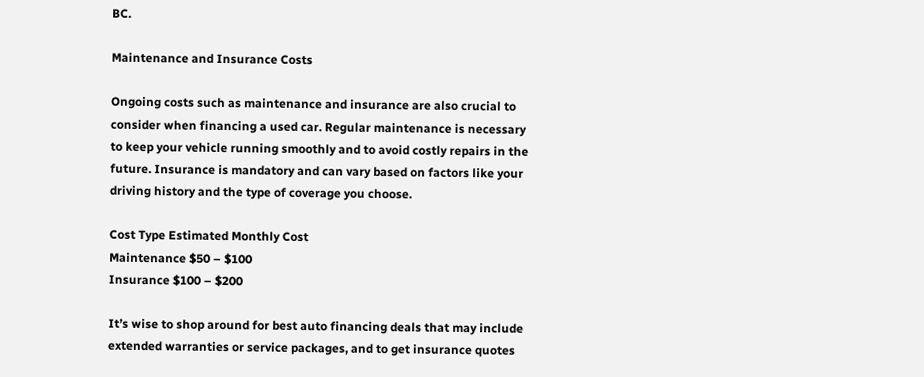BC.

Maintenance and Insurance Costs

Ongoing costs such as maintenance and insurance are also crucial to consider when financing a used car. Regular maintenance is necessary to keep your vehicle running smoothly and to avoid costly repairs in the future. Insurance is mandatory and can vary based on factors like your driving history and the type of coverage you choose.

Cost Type Estimated Monthly Cost
Maintenance $50 – $100
Insurance $100 – $200

It’s wise to shop around for best auto financing deals that may include extended warranties or service packages, and to get insurance quotes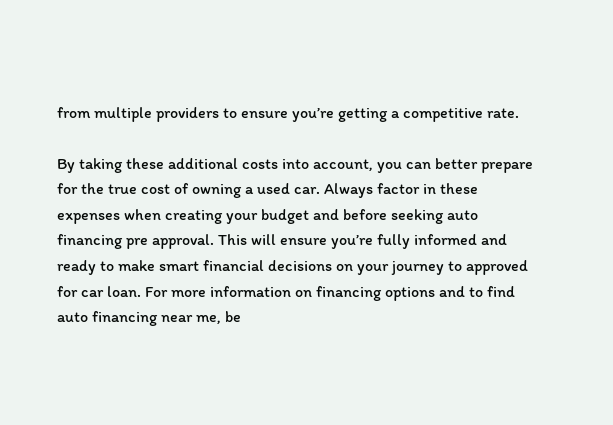from multiple providers to ensure you’re getting a competitive rate.

By taking these additional costs into account, you can better prepare for the true cost of owning a used car. Always factor in these expenses when creating your budget and before seeking auto financing pre approval. This will ensure you’re fully informed and ready to make smart financial decisions on your journey to approved for car loan. For more information on financing options and to find auto financing near me, be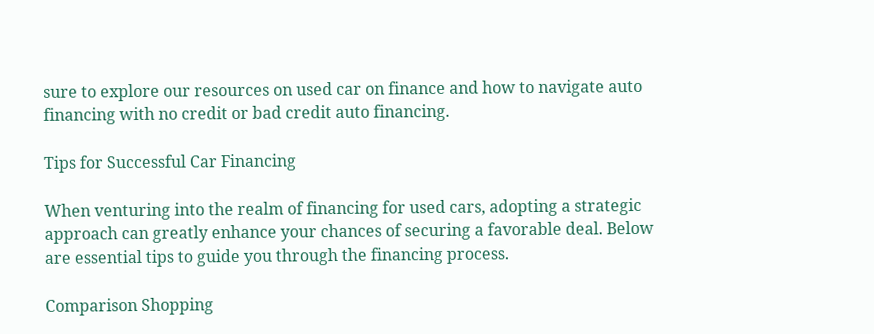sure to explore our resources on used car on finance and how to navigate auto financing with no credit or bad credit auto financing.

Tips for Successful Car Financing

When venturing into the realm of financing for used cars, adopting a strategic approach can greatly enhance your chances of securing a favorable deal. Below are essential tips to guide you through the financing process.

Comparison Shopping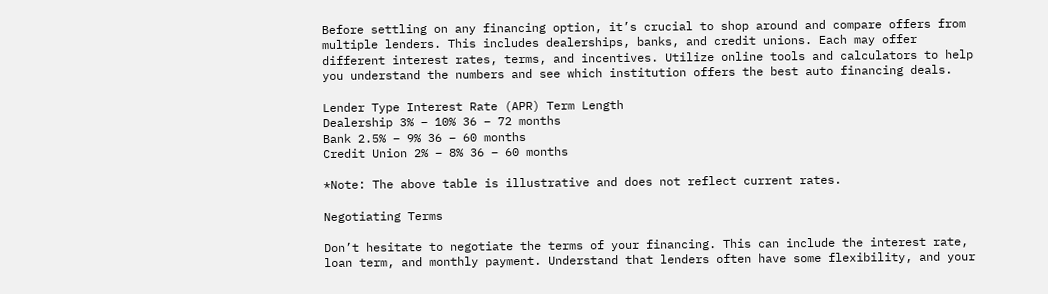Before settling on any financing option, it’s crucial to shop around and compare offers from multiple lenders. This includes dealerships, banks, and credit unions. Each may offer different interest rates, terms, and incentives. Utilize online tools and calculators to help you understand the numbers and see which institution offers the best auto financing deals.

Lender Type Interest Rate (APR) Term Length
Dealership 3% – 10% 36 – 72 months
Bank 2.5% – 9% 36 – 60 months
Credit Union 2% – 8% 36 – 60 months

*Note: The above table is illustrative and does not reflect current rates.

Negotiating Terms

Don’t hesitate to negotiate the terms of your financing. This can include the interest rate, loan term, and monthly payment. Understand that lenders often have some flexibility, and your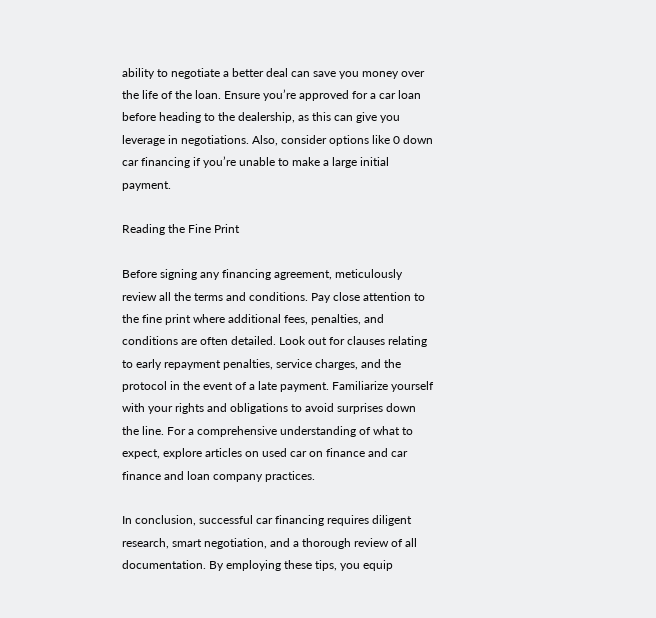ability to negotiate a better deal can save you money over the life of the loan. Ensure you’re approved for a car loan before heading to the dealership, as this can give you leverage in negotiations. Also, consider options like 0 down car financing if you’re unable to make a large initial payment.

Reading the Fine Print

Before signing any financing agreement, meticulously review all the terms and conditions. Pay close attention to the fine print where additional fees, penalties, and conditions are often detailed. Look out for clauses relating to early repayment penalties, service charges, and the protocol in the event of a late payment. Familiarize yourself with your rights and obligations to avoid surprises down the line. For a comprehensive understanding of what to expect, explore articles on used car on finance and car finance and loan company practices.

In conclusion, successful car financing requires diligent research, smart negotiation, and a thorough review of all documentation. By employing these tips, you equip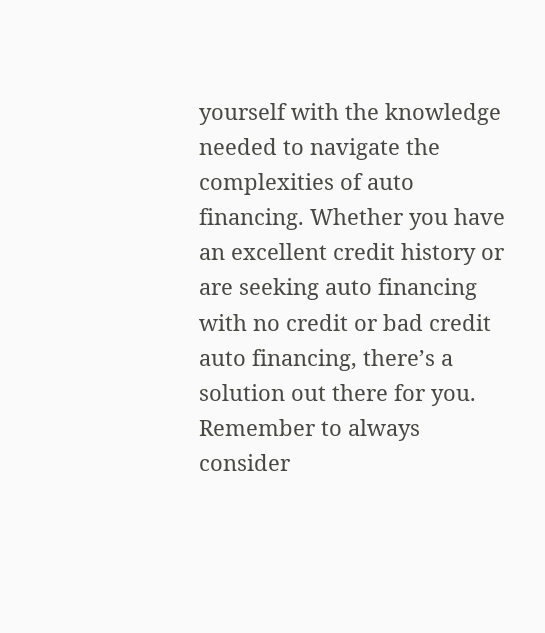yourself with the knowledge needed to navigate the complexities of auto financing. Whether you have an excellent credit history or are seeking auto financing with no credit or bad credit auto financing, there’s a solution out there for you. Remember to always consider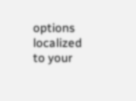options localized to your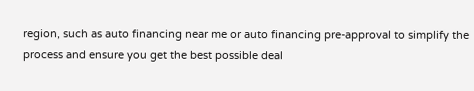region, such as auto financing near me or auto financing pre-approval to simplify the process and ensure you get the best possible deal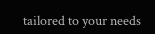tailored to your needs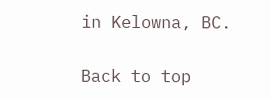in Kelowna, BC.

Back to top